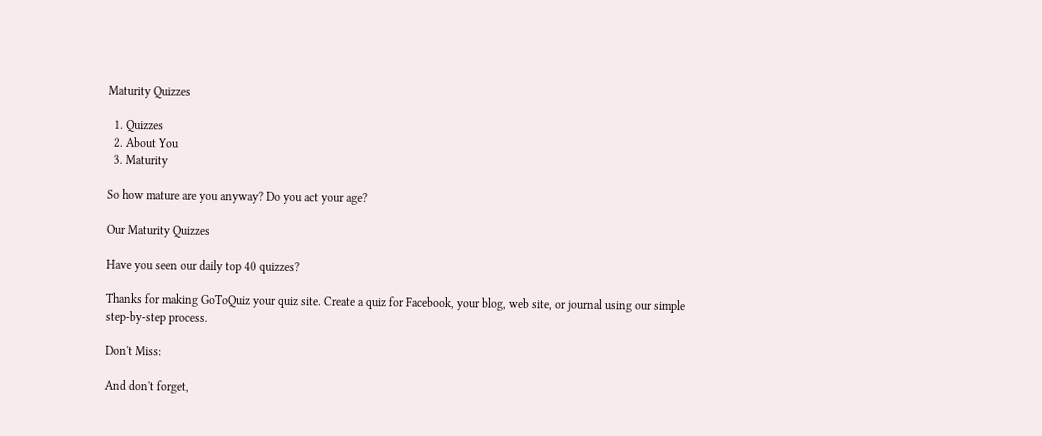Maturity Quizzes

  1. Quizzes
  2. About You
  3. Maturity

So how mature are you anyway? Do you act your age?

Our Maturity Quizzes

Have you seen our daily top 40 quizzes?

Thanks for making GoToQuiz your quiz site. Create a quiz for Facebook, your blog, web site, or journal using our simple step-by-step process.

Don't Miss:

And don't forget,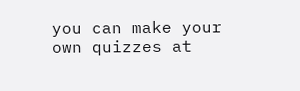you can make your own quizzes at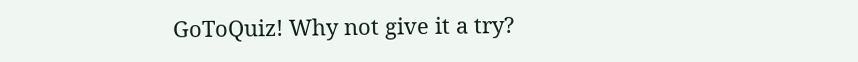GoToQuiz! Why not give it a try?